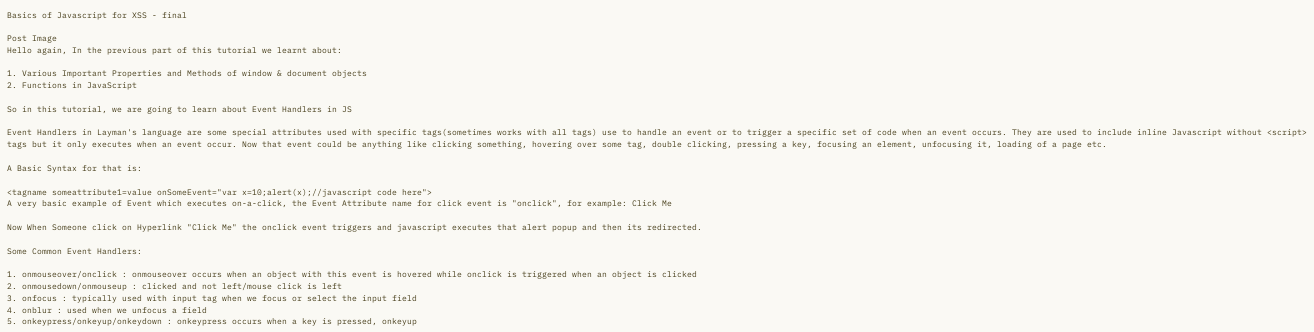Basics of Javascript for XSS - final

Post Image
Hello again, In the previous part of this tutorial we learnt about:

1. Various Important Properties and Methods of window & document objects
2. Functions in JavaScript

So in this tutorial, we are going to learn about Event Handlers in JS

Event Handlers in Layman's language are some special attributes used with specific tags(sometimes works with all tags) use to handle an event or to trigger a specific set of code when an event occurs. They are used to include inline Javascript without <script> tags but it only executes when an event occur. Now that event could be anything like clicking something, hovering over some tag, double clicking, pressing a key, focusing an element, unfocusing it, loading of a page etc.

A Basic Syntax for that is:

<tagname someattribute1=value onSomeEvent="var x=10;alert(x);//javascript code here">
A very basic example of Event which executes on-a-click, the Event Attribute name for click event is "onclick", for example: Click Me

Now When Someone click on Hyperlink "Click Me" the onclick event triggers and javascript executes that alert popup and then its redirected.

Some Common Event Handlers:

1. onmouseover/onclick : onmouseover occurs when an object with this event is hovered while onclick is triggered when an object is clicked
2. onmousedown/onmouseup : clicked and not left/mouse click is left
3. onfocus : typically used with input tag when we focus or select the input field
4. onblur : used when we unfocus a field
5. onkeypress/onkeyup/onkeydown : onkeypress occurs when a key is pressed, onkeyup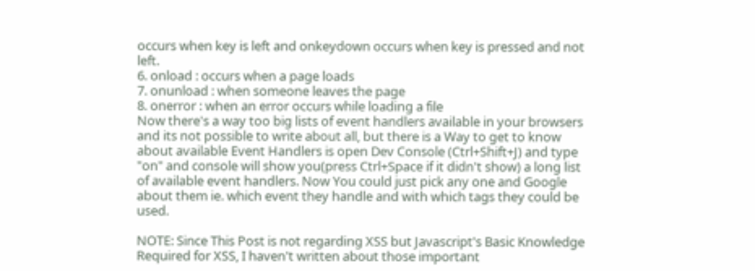occurs when key is left and onkeydown occurs when key is pressed and not left.
6. onload : occurs when a page loads
7. onunload : when someone leaves the page
8. onerror : when an error occurs while loading a file
Now there's a way too big lists of event handlers available in your browsers and its not possible to write about all, but there is a Way to get to know about available Event Handlers is open Dev Console (Ctrl+Shift+J) and type "on" and console will show you(press Ctrl+Space if it didn't show) a long list of available event handlers. Now You could just pick any one and Google about them ie. which event they handle and with which tags they could be used.

NOTE: Since This Post is not regarding XSS but Javascript's Basic Knowledge Required for XSS, I haven't written about those important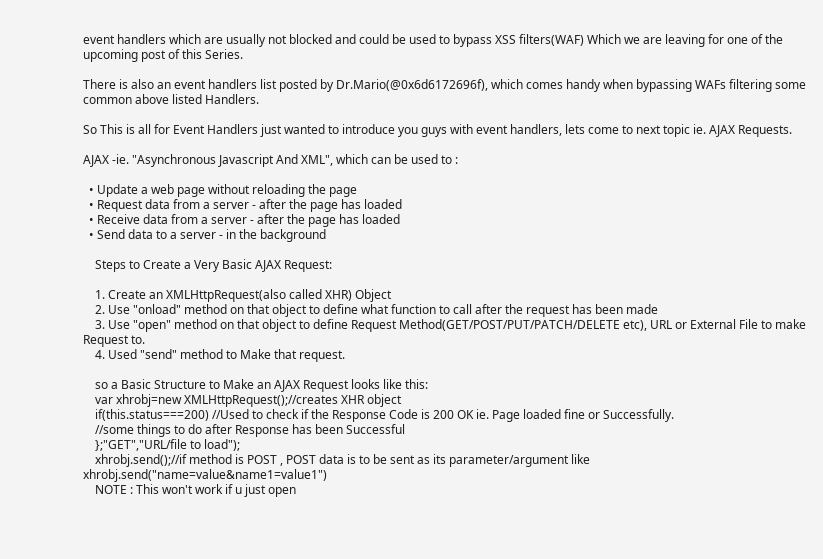event handlers which are usually not blocked and could be used to bypass XSS filters(WAF) Which we are leaving for one of the upcoming post of this Series.

There is also an event handlers list posted by Dr.Mario(@0x6d6172696f), which comes handy when bypassing WAFs filtering some common above listed Handlers.

So This is all for Event Handlers just wanted to introduce you guys with event handlers, lets come to next topic ie. AJAX Requests.

AJAX -ie. "Asynchronous Javascript And XML", which can be used to :

  • Update a web page without reloading the page
  • Request data from a server - after the page has loaded
  • Receive data from a server - after the page has loaded
  • Send data to a server - in the background

    Steps to Create a Very Basic AJAX Request:

    1. Create an XMLHttpRequest(also called XHR) Object
    2. Use "onload" method on that object to define what function to call after the request has been made
    3. Use "open" method on that object to define Request Method(GET/POST/PUT/PATCH/DELETE etc), URL or External File to make Request to.
    4. Used "send" method to Make that request.

    so a Basic Structure to Make an AJAX Request looks like this:
    var xhrobj=new XMLHttpRequest();//creates XHR object
    if(this.status===200) //Used to check if the Response Code is 200 OK ie. Page loaded fine or Successfully.
    //some things to do after Response has been Successful
    };"GET","URL/file to load");
    xhrobj.send();//if method is POST , POST data is to be sent as its parameter/argument like xhrobj.send("name=value&name1=value1")
    NOTE : This won't work if u just open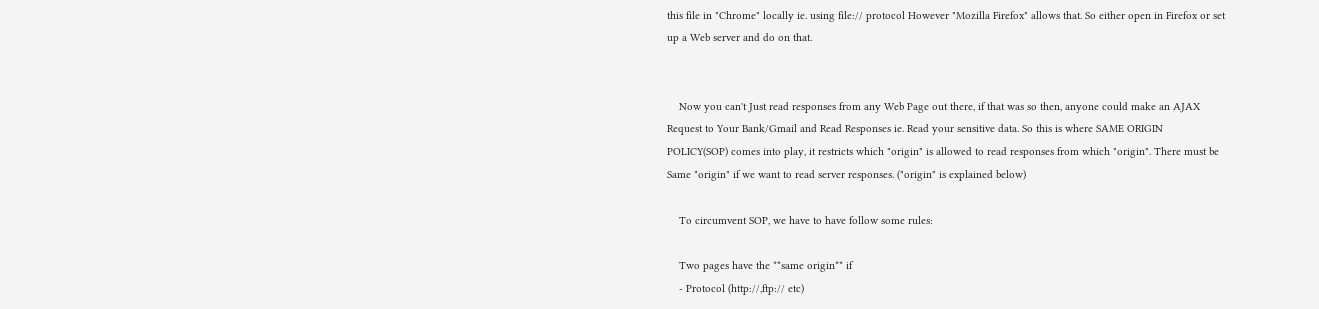this file in "Chrome" locally ie. using file:// protocol However "Mozilla Firefox" allows that. So either open in Firefox or set up a Web server and do on that.


    Now you can't Just read responses from any Web Page out there, if that was so then, anyone could make an AJAX Request to Your Bank/Gmail and Read Responses ie. Read your sensitive data. So this is where SAME ORIGIN POLICY(SOP) comes into play, it restricts which "origin" is allowed to read responses from which "origin". There must be Same "origin" if we want to read server responses. ("origin" is explained below)

    To circumvent SOP, we have to have follow some rules:

    Two pages have the **same origin** if
    - Protocol (http://,ftp:// etc)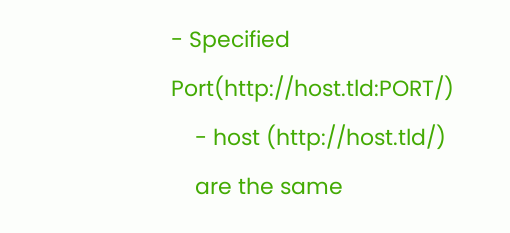- Specified Port(http://host.tld:PORT/)
    - host (http://host.tld/)
    are the same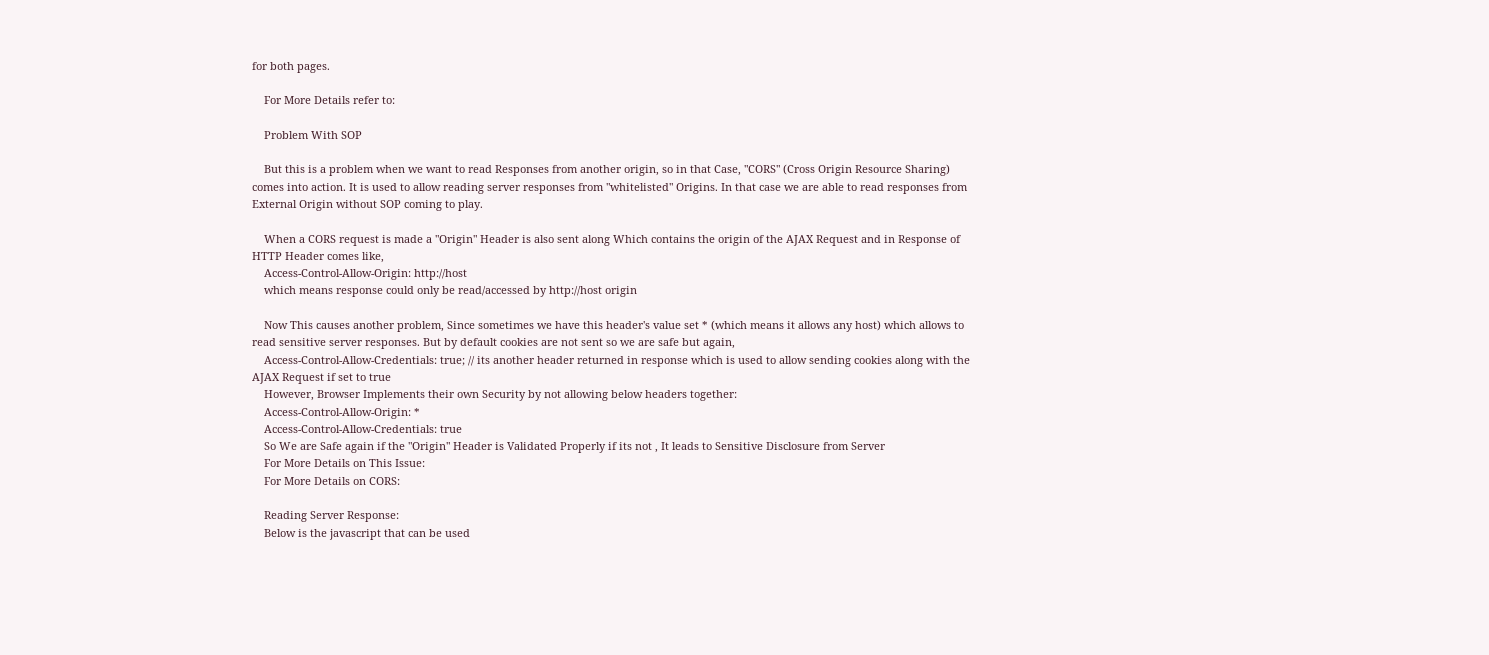for both pages.

    For More Details refer to:

    Problem With SOP

    But this is a problem when we want to read Responses from another origin, so in that Case, "CORS" (Cross Origin Resource Sharing) comes into action. It is used to allow reading server responses from "whitelisted" Origins. In that case we are able to read responses from External Origin without SOP coming to play.

    When a CORS request is made a "Origin" Header is also sent along Which contains the origin of the AJAX Request and in Response of HTTP Header comes like,
    Access-Control-Allow-Origin: http://host
    which means response could only be read/accessed by http://host origin

    Now This causes another problem, Since sometimes we have this header's value set * (which means it allows any host) which allows to read sensitive server responses. But by default cookies are not sent so we are safe but again,
    Access-Control-Allow-Credentials: true; // its another header returned in response which is used to allow sending cookies along with the AJAX Request if set to true
    However, Browser Implements their own Security by not allowing below headers together:
    Access-Control-Allow-Origin: *
    Access-Control-Allow-Credentials: true
    So We are Safe again if the "Origin" Header is Validated Properly if its not , It leads to Sensitive Disclosure from Server
    For More Details on This Issue:
    For More Details on CORS:

    Reading Server Response:
    Below is the javascript that can be used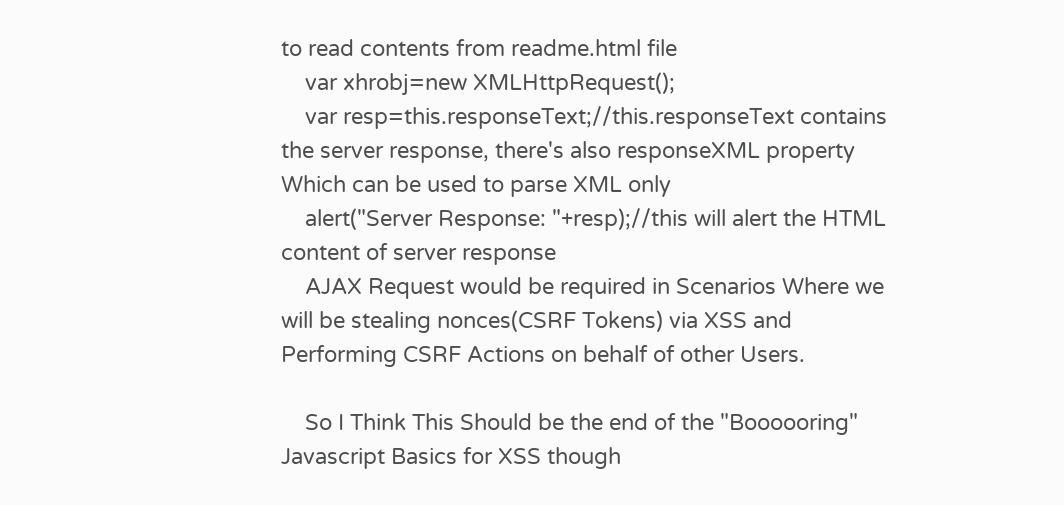to read contents from readme.html file
    var xhrobj=new XMLHttpRequest();
    var resp=this.responseText;//this.responseText contains the server response, there's also responseXML property Which can be used to parse XML only
    alert("Server Response: "+resp);//this will alert the HTML content of server response
    AJAX Request would be required in Scenarios Where we will be stealing nonces(CSRF Tokens) via XSS and Performing CSRF Actions on behalf of other Users.

    So I Think This Should be the end of the "Boooooring" Javascript Basics for XSS though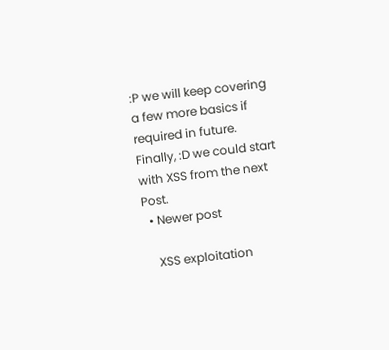:P we will keep covering a few more basics if required in future. Finally, :D we could start with XSS from the next Post.
  • Newer post

    XSS exploitation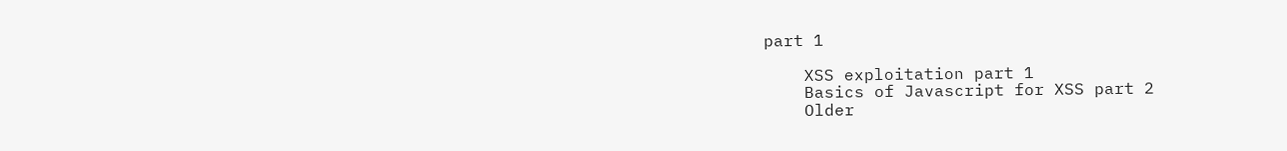part 1

    XSS exploitation part 1
    Basics of Javascript for XSS part 2
    Older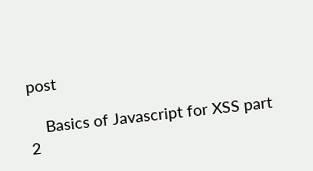post

    Basics of Javascript for XSS part 2